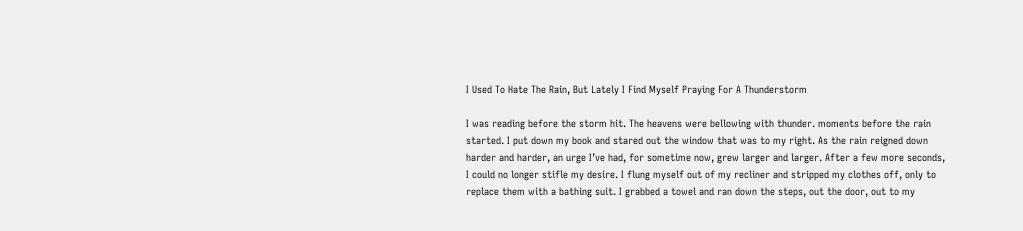I Used To Hate The Rain, But Lately I Find Myself Praying For A Thunderstorm

I was reading before the storm hit. The heavens were bellowing with thunder. moments before the rain started. I put down my book and stared out the window that was to my right. As the rain reigned down harder and harder, an urge I’ve had, for sometime now, grew larger and larger. After a few more seconds, I could no longer stifle my desire. I flung myself out of my recliner and stripped my clothes off, only to replace them with a bathing suit. I grabbed a towel and ran down the steps, out the door, out to my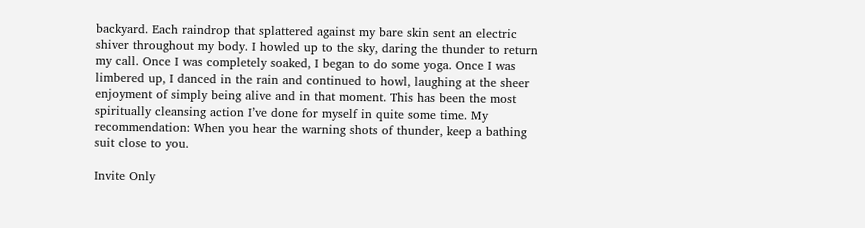backyard. Each raindrop that splattered against my bare skin sent an electric shiver throughout my body. I howled up to the sky, daring the thunder to return my call. Once I was completely soaked, I began to do some yoga. Once I was limbered up, I danced in the rain and continued to howl, laughing at the sheer enjoyment of simply being alive and in that moment. This has been the most spiritually cleansing action I’ve done for myself in quite some time. My recommendation: When you hear the warning shots of thunder, keep a bathing suit close to you.

Invite Only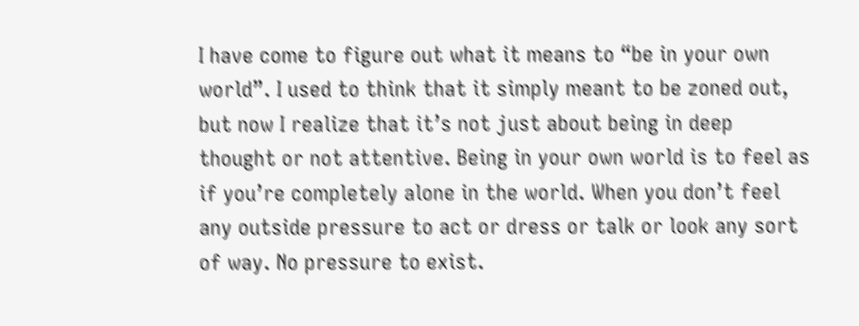I have come to figure out what it means to “be in your own world”. I used to think that it simply meant to be zoned out, but now I realize that it’s not just about being in deep thought or not attentive. Being in your own world is to feel as if you’re completely alone in the world. When you don’t feel any outside pressure to act or dress or talk or look any sort of way. No pressure to exist.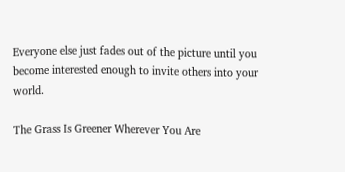Everyone else just fades out of the picture until you become interested enough to invite others into your world.

The Grass Is Greener Wherever You Are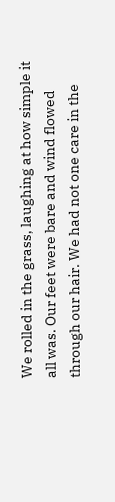We rolled in the grass, laughing at how simple it all was. Our feet were bare and wind flowed through our hair. We had not one care in the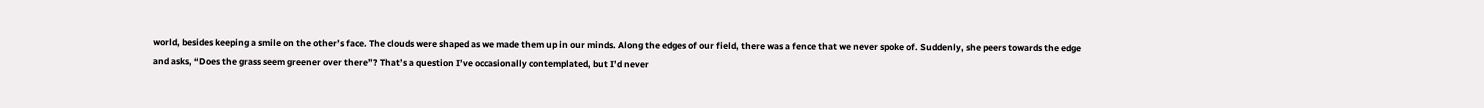world, besides keeping a smile on the other’s face. The clouds were shaped as we made them up in our minds. Along the edges of our field, there was a fence that we never spoke of. Suddenly, she peers towards the edge and asks, “Does the grass seem greener over there”? That’s a question I’ve occasionally contemplated, but I’d never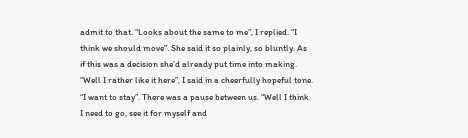admit to that. “Looks about the same to me”, I replied. “I think we should move”. She said it so plainly, so bluntly. As if this was a decision she’d already put time into making. “Well I rather like it here”, I said in a cheerfully hopeful tone. “I want to stay”. There was a pause between us. “Well I think I need to go, see it for myself and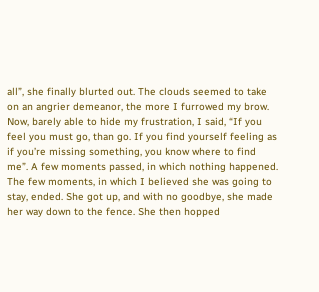all”, she finally blurted out. The clouds seemed to take on an angrier demeanor, the more I furrowed my brow. Now, barely able to hide my frustration, I said, “If you feel you must go, than go. If you find yourself feeling as if you’re missing something, you know where to find me”. A few moments passed, in which nothing happened. The few moments, in which I believed she was going to stay, ended. She got up, and with no goodbye, she made her way down to the fence. She then hopped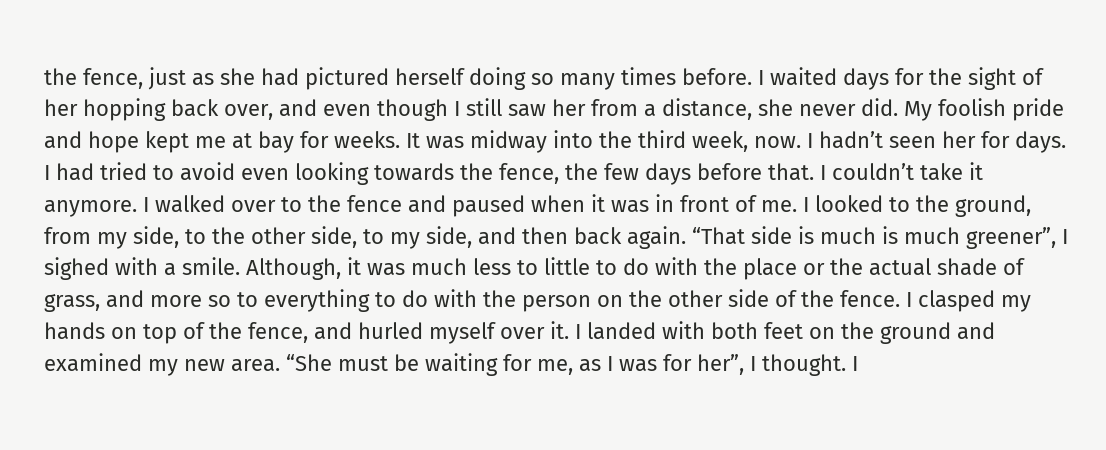the fence, just as she had pictured herself doing so many times before. I waited days for the sight of her hopping back over, and even though I still saw her from a distance, she never did. My foolish pride and hope kept me at bay for weeks. It was midway into the third week, now. I hadn’t seen her for days. I had tried to avoid even looking towards the fence, the few days before that. I couldn’t take it anymore. I walked over to the fence and paused when it was in front of me. I looked to the ground, from my side, to the other side, to my side, and then back again. “That side is much is much greener”, I sighed with a smile. Although, it was much less to little to do with the place or the actual shade of grass, and more so to everything to do with the person on the other side of the fence. I clasped my hands on top of the fence, and hurled myself over it. I landed with both feet on the ground and examined my new area. “She must be waiting for me, as I was for her”, I thought. I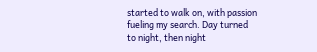started to walk on, with passion fueling my search. Day turned to night, then night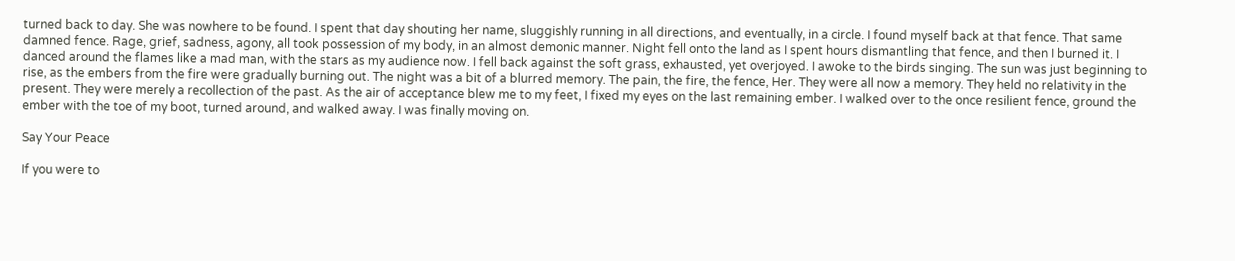turned back to day. She was nowhere to be found. I spent that day shouting her name, sluggishly running in all directions, and eventually, in a circle. I found myself back at that fence. That same damned fence. Rage, grief, sadness, agony, all took possession of my body, in an almost demonic manner. Night fell onto the land as I spent hours dismantling that fence, and then I burned it. I danced around the flames like a mad man, with the stars as my audience now. I fell back against the soft grass, exhausted, yet overjoyed. I awoke to the birds singing. The sun was just beginning to rise, as the embers from the fire were gradually burning out. The night was a bit of a blurred memory. The pain, the fire, the fence, Her. They were all now a memory. They held no relativity in the present. They were merely a recollection of the past. As the air of acceptance blew me to my feet, I fixed my eyes on the last remaining ember. I walked over to the once resilient fence, ground the ember with the toe of my boot, turned around, and walked away. I was finally moving on.

Say Your Peace

If you were to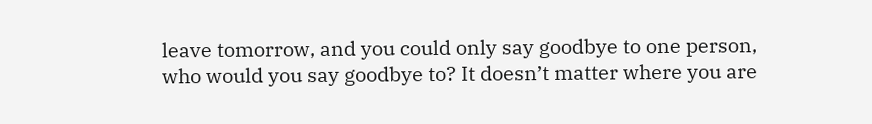leave tomorrow, and you could only say goodbye to one person, who would you say goodbye to? It doesn’t matter where you are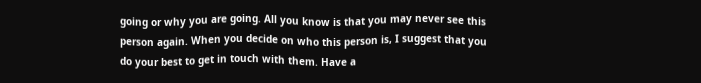going or why you are going. All you know is that you may never see this person again. When you decide on who this person is, I suggest that you do your best to get in touch with them. Have a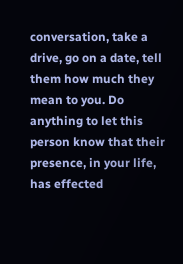conversation, take a drive, go on a date, tell them how much they mean to you. Do anything to let this person know that their presence, in your life, has effected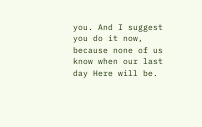you. And I suggest you do it now, because none of us know when our last day Here will be.